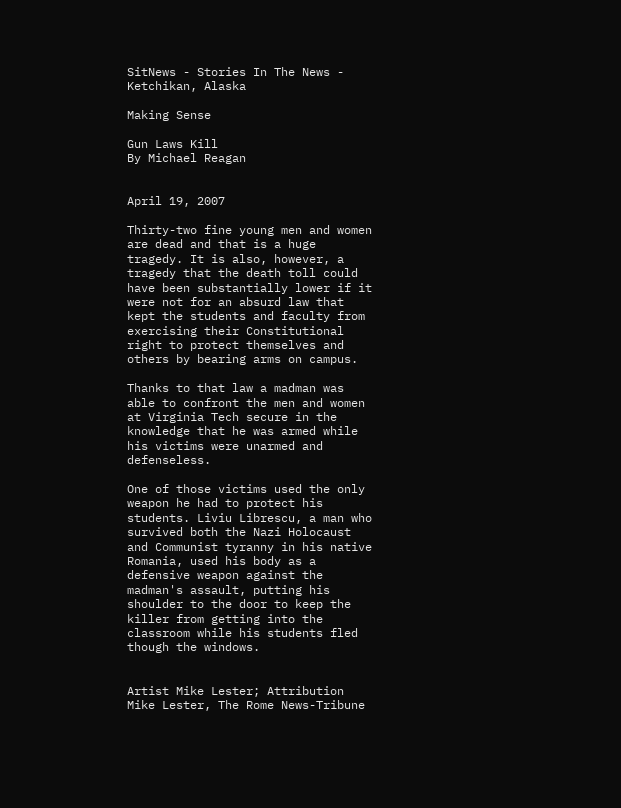SitNews - Stories In The News - Ketchikan, Alaska

Making Sense

Gun Laws Kill
By Michael Reagan


April 19, 2007

Thirty-two fine young men and women are dead and that is a huge tragedy. It is also, however, a tragedy that the death toll could have been substantially lower if it were not for an absurd law that kept the students and faculty from exercising their Constitutional right to protect themselves and others by bearing arms on campus.

Thanks to that law a madman was able to confront the men and women at Virginia Tech secure in the knowledge that he was armed while his victims were unarmed and defenseless.

One of those victims used the only weapon he had to protect his students. Liviu Librescu, a man who survived both the Nazi Holocaust and Communist tyranny in his native Romania, used his body as a defensive weapon against the madman's assault, putting his shoulder to the door to keep the killer from getting into the classroom while his students fled though the windows.


Artist Mike Lester; Attribution Mike Lester, The Rome News-Tribune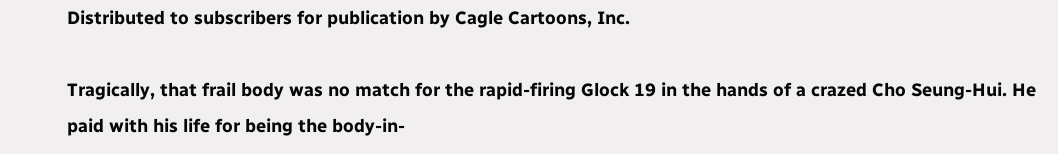Distributed to subscribers for publication by Cagle Cartoons, Inc.

Tragically, that frail body was no match for the rapid-firing Glock 19 in the hands of a crazed Cho Seung-Hui. He paid with his life for being the body-in-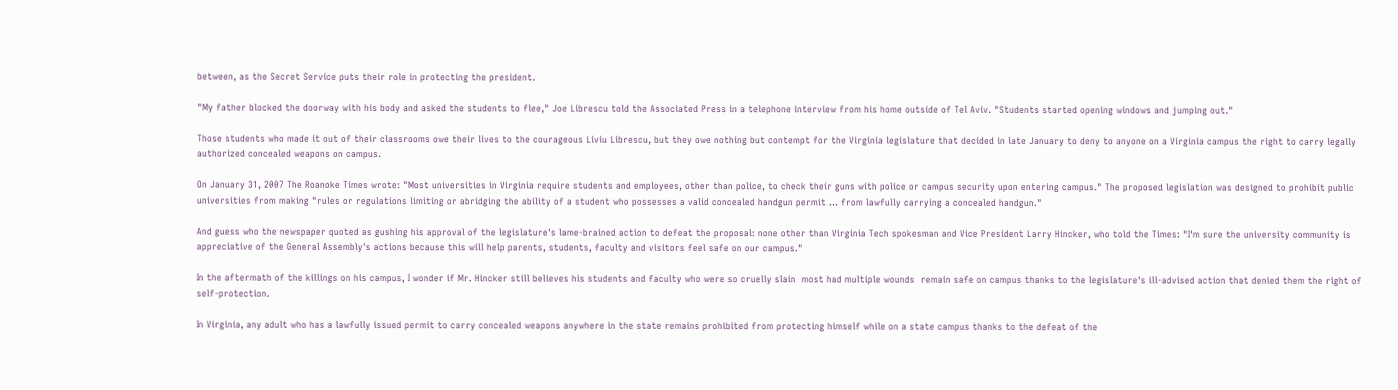between, as the Secret Service puts their role in protecting the president.

"My father blocked the doorway with his body and asked the students to flee," Joe Librescu told the Associated Press in a telephone interview from his home outside of Tel Aviv. "Students started opening windows and jumping out."

Those students who made it out of their classrooms owe their lives to the courageous Liviu Librescu, but they owe nothing but contempt for the Virginia legislature that decided in late January to deny to anyone on a Virginia campus the right to carry legally authorized concealed weapons on campus.

On January 31, 2007 The Roanoke Times wrote: "Most universities in Virginia require students and employees, other than police, to check their guns with police or campus security upon entering campus." The proposed legislation was designed to prohibit public universities from making "rules or regulations limiting or abridging the ability of a student who possesses a valid concealed handgun permit ... from lawfully carrying a concealed handgun."

And guess who the newspaper quoted as gushing his approval of the legislature's lame-brained action to defeat the proposal: none other than Virginia Tech spokesman and Vice President Larry Hincker, who told the Times: "I'm sure the university community is appreciative of the General Assembly's actions because this will help parents, students, faculty and visitors feel safe on our campus."

In the aftermath of the killings on his campus, I wonder if Mr. Hincker still believes his students and faculty who were so cruelly slain  most had multiple wounds  remain safe on campus thanks to the legislature's ill-advised action that denied them the right of self-protection.

In Virginia, any adult who has a lawfully issued permit to carry concealed weapons anywhere in the state remains prohibited from protecting himself while on a state campus thanks to the defeat of the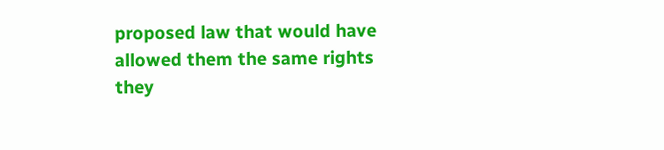proposed law that would have allowed them the same rights they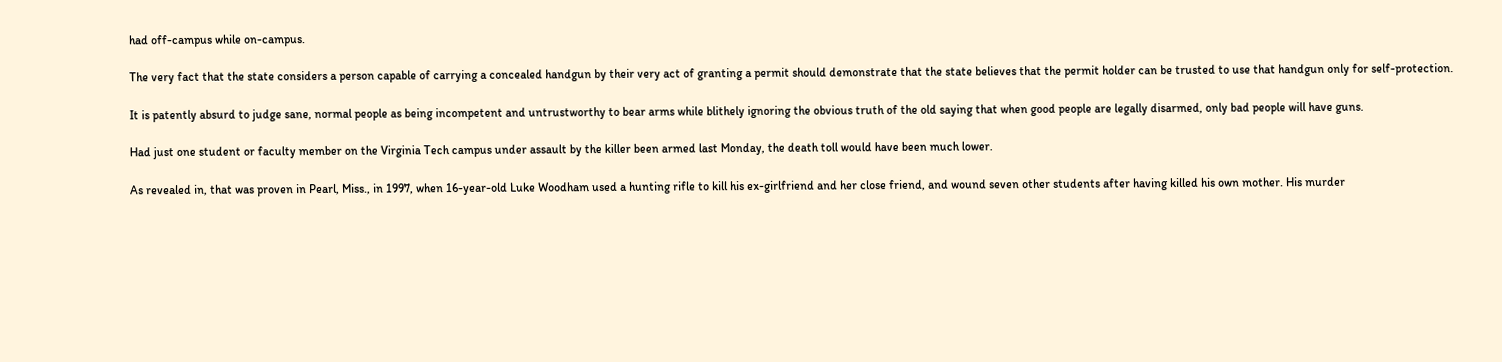had off-campus while on-campus.

The very fact that the state considers a person capable of carrying a concealed handgun by their very act of granting a permit should demonstrate that the state believes that the permit holder can be trusted to use that handgun only for self-protection.

It is patently absurd to judge sane, normal people as being incompetent and untrustworthy to bear arms while blithely ignoring the obvious truth of the old saying that when good people are legally disarmed, only bad people will have guns.

Had just one student or faculty member on the Virginia Tech campus under assault by the killer been armed last Monday, the death toll would have been much lower.

As revealed in, that was proven in Pearl, Miss., in 1997, when 16-year-old Luke Woodham used a hunting rifle to kill his ex-girlfriend and her close friend, and wound seven other students after having killed his own mother. His murder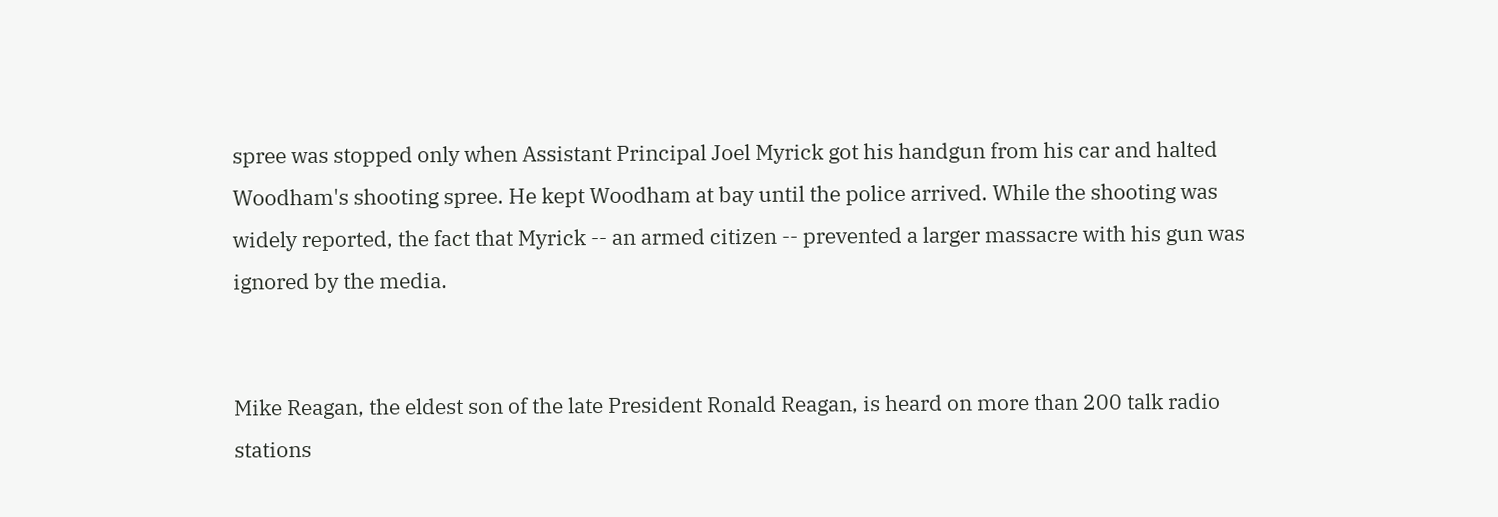spree was stopped only when Assistant Principal Joel Myrick got his handgun from his car and halted Woodham's shooting spree. He kept Woodham at bay until the police arrived. While the shooting was widely reported, the fact that Myrick -- an armed citizen -- prevented a larger massacre with his gun was ignored by the media.


Mike Reagan, the eldest son of the late President Ronald Reagan, is heard on more than 200 talk radio stations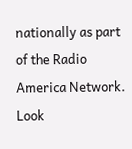nationally as part of the Radio America Network.
Look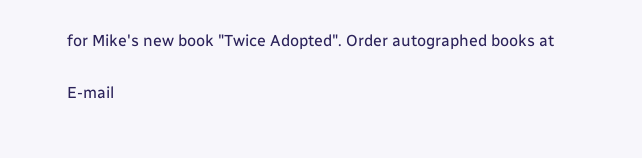for Mike's new book "Twice Adopted". Order autographed books at

E-mail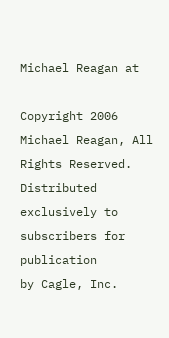Michael Reagan at

Copyright 2006 Michael Reagan, All Rights Reserved.
Distributed exclusively to subscribers for publication
by Cagle, Inc.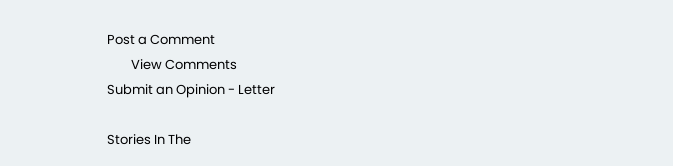Post a Comment
        View Comments
Submit an Opinion - Letter

Stories In The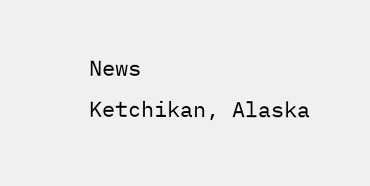News
Ketchikan, Alaska